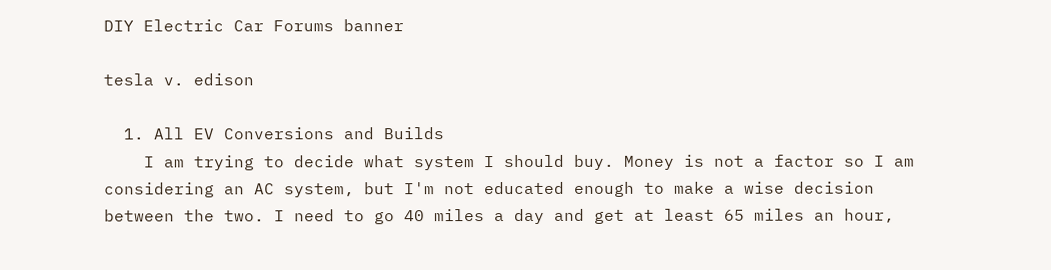DIY Electric Car Forums banner

tesla v. edison

  1. All EV Conversions and Builds
    I am trying to decide what system I should buy. Money is not a factor so I am considering an AC system, but I'm not educated enough to make a wise decision between the two. I need to go 40 miles a day and get at least 65 miles an hour,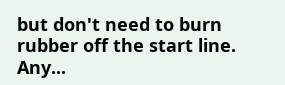but don't need to burn rubber off the start line. Any...